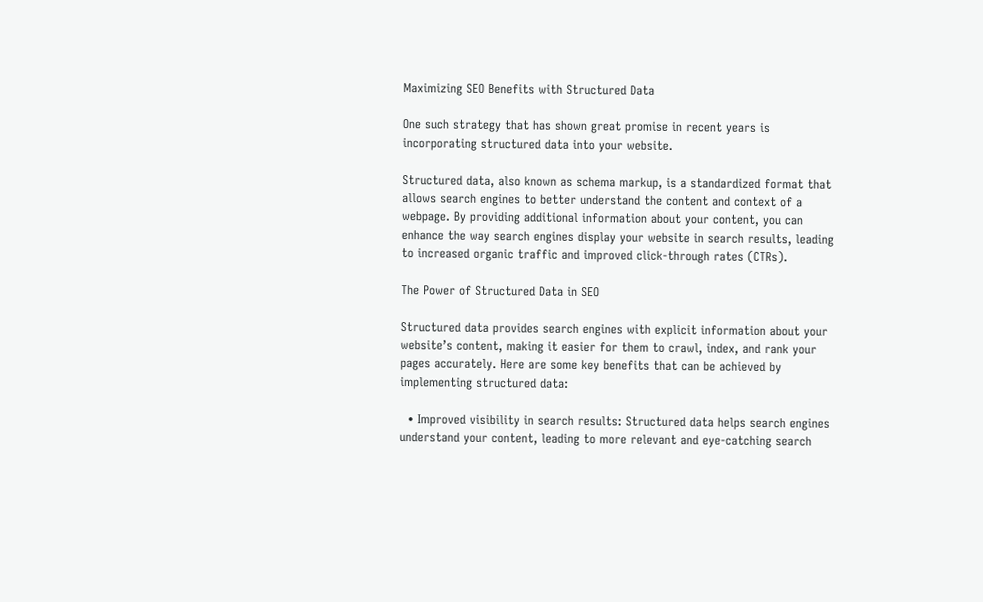Maximizing SEO Benefits with Structured Data

One such strategy that has shown great promise in recent years is incorporating structured data into your website.

Structured data, also known as schema markup, is a standardized format that allows search engines to better understand the content and context of a webpage. By providing additional information about your content, you can enhance the way search engines display your website in search results, leading to increased organic traffic and improved click-through rates (CTRs).

The Power of Structured Data in SEO

Structured data provides search engines with explicit information about your website’s content, making it easier for them to crawl, index, and rank your pages accurately. Here are some key benefits that can be achieved by implementing structured data:

  • Improved visibility in search results: Structured data helps search engines understand your content, leading to more relevant and eye-catching search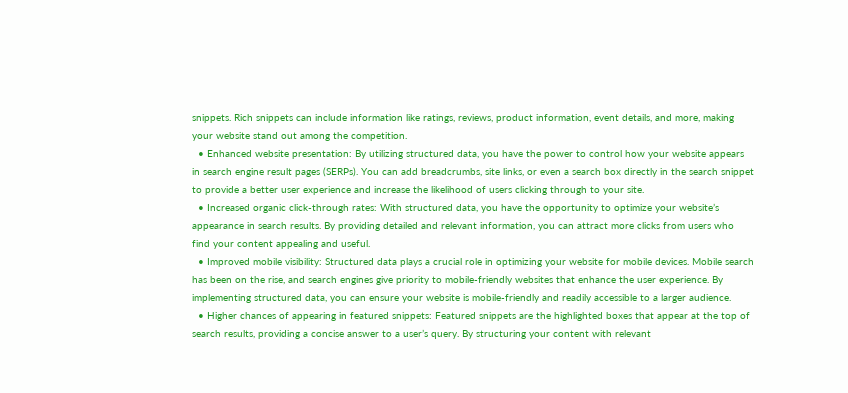snippets. Rich snippets can include information like ratings, reviews, product information, event details, and more, making your website stand out among the competition.
  • Enhanced website presentation: By utilizing structured data, you have the power to control how your website appears in search engine result pages (SERPs). You can add breadcrumbs, site links, or even a search box directly in the search snippet to provide a better user experience and increase the likelihood of users clicking through to your site.
  • Increased organic click-through rates: With structured data, you have the opportunity to optimize your website’s appearance in search results. By providing detailed and relevant information, you can attract more clicks from users who find your content appealing and useful.
  • Improved mobile visibility: Structured data plays a crucial role in optimizing your website for mobile devices. Mobile search has been on the rise, and search engines give priority to mobile-friendly websites that enhance the user experience. By implementing structured data, you can ensure your website is mobile-friendly and readily accessible to a larger audience.
  • Higher chances of appearing in featured snippets: Featured snippets are the highlighted boxes that appear at the top of search results, providing a concise answer to a user’s query. By structuring your content with relevant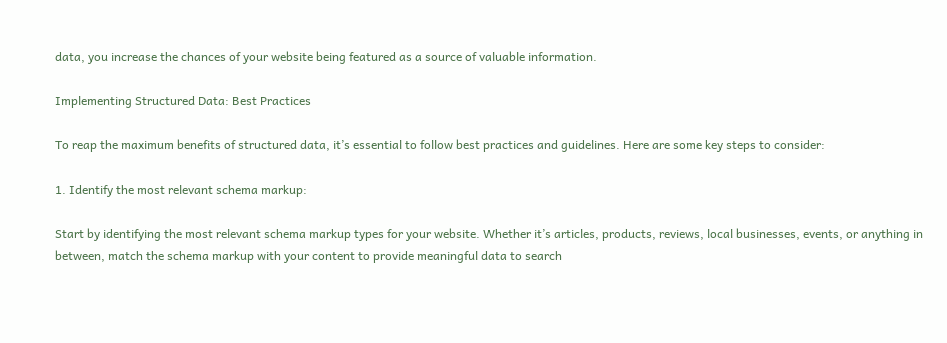data, you increase the chances of your website being featured as a source of valuable information.

Implementing Structured Data: Best Practices

To reap the maximum benefits of structured data, it’s essential to follow best practices and guidelines. Here are some key steps to consider:

1. Identify the most relevant schema markup:

Start by identifying the most relevant schema markup types for your website. Whether it’s articles, products, reviews, local businesses, events, or anything in between, match the schema markup with your content to provide meaningful data to search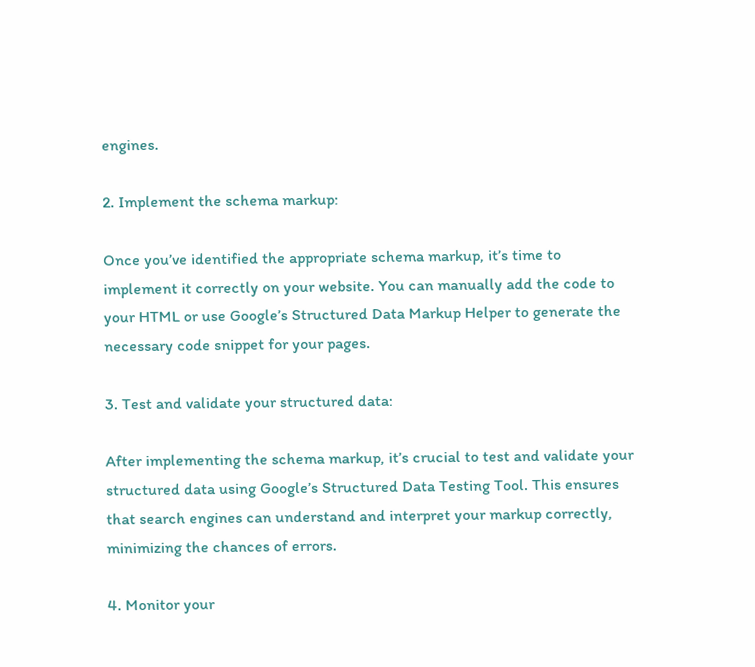engines.

2. Implement the schema markup:

Once you’ve identified the appropriate schema markup, it’s time to implement it correctly on your website. You can manually add the code to your HTML or use Google’s Structured Data Markup Helper to generate the necessary code snippet for your pages.

3. Test and validate your structured data:

After implementing the schema markup, it’s crucial to test and validate your structured data using Google’s Structured Data Testing Tool. This ensures that search engines can understand and interpret your markup correctly, minimizing the chances of errors.

4. Monitor your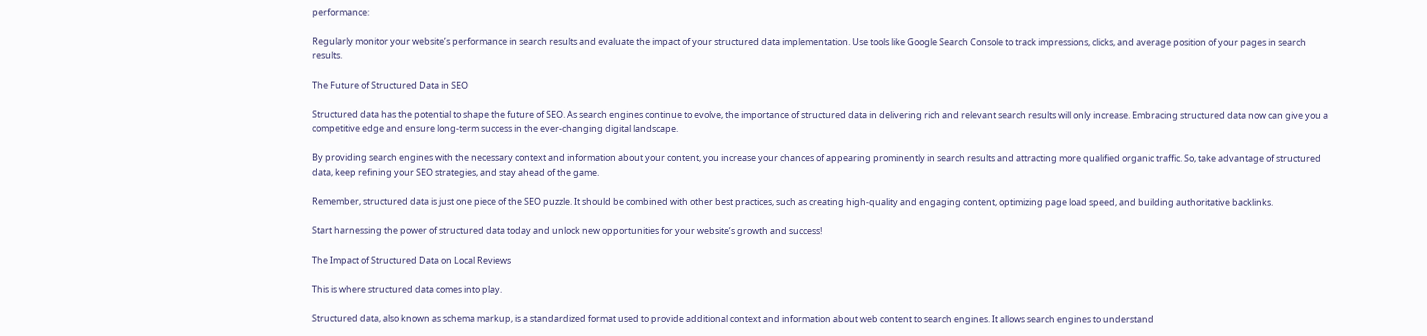performance:

Regularly monitor your website’s performance in search results and evaluate the impact of your structured data implementation. Use tools like Google Search Console to track impressions, clicks, and average position of your pages in search results.

The Future of Structured Data in SEO

Structured data has the potential to shape the future of SEO. As search engines continue to evolve, the importance of structured data in delivering rich and relevant search results will only increase. Embracing structured data now can give you a competitive edge and ensure long-term success in the ever-changing digital landscape.

By providing search engines with the necessary context and information about your content, you increase your chances of appearing prominently in search results and attracting more qualified organic traffic. So, take advantage of structured data, keep refining your SEO strategies, and stay ahead of the game.

Remember, structured data is just one piece of the SEO puzzle. It should be combined with other best practices, such as creating high-quality and engaging content, optimizing page load speed, and building authoritative backlinks.

Start harnessing the power of structured data today and unlock new opportunities for your website’s growth and success!

The Impact of Structured Data on Local Reviews

This is where structured data comes into play.

Structured data, also known as schema markup, is a standardized format used to provide additional context and information about web content to search engines. It allows search engines to understand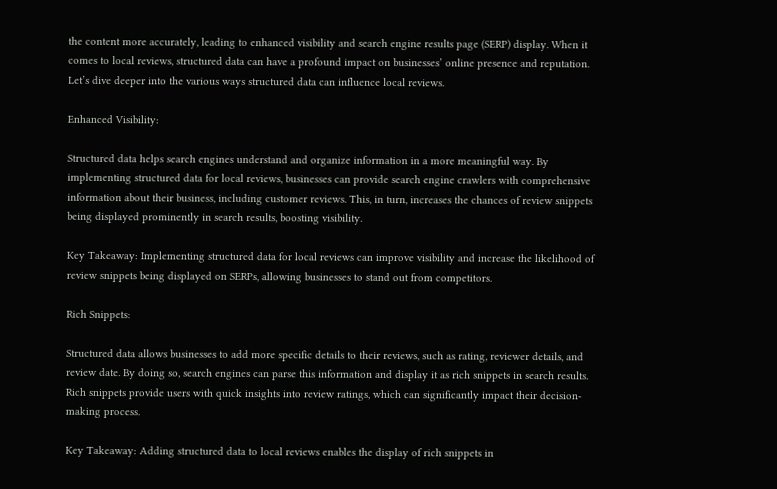the content more accurately, leading to enhanced visibility and search engine results page (SERP) display. When it comes to local reviews, structured data can have a profound impact on businesses’ online presence and reputation. Let’s dive deeper into the various ways structured data can influence local reviews.

Enhanced Visibility:

Structured data helps search engines understand and organize information in a more meaningful way. By implementing structured data for local reviews, businesses can provide search engine crawlers with comprehensive information about their business, including customer reviews. This, in turn, increases the chances of review snippets being displayed prominently in search results, boosting visibility.

Key Takeaway: Implementing structured data for local reviews can improve visibility and increase the likelihood of review snippets being displayed on SERPs, allowing businesses to stand out from competitors.

Rich Snippets:

Structured data allows businesses to add more specific details to their reviews, such as rating, reviewer details, and review date. By doing so, search engines can parse this information and display it as rich snippets in search results. Rich snippets provide users with quick insights into review ratings, which can significantly impact their decision-making process.

Key Takeaway: Adding structured data to local reviews enables the display of rich snippets in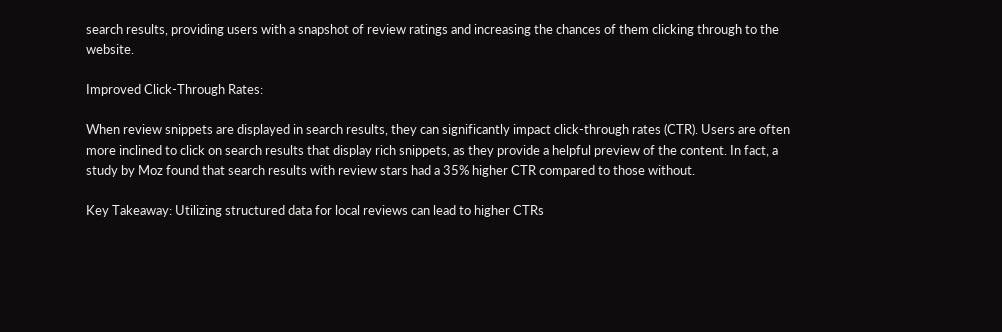search results, providing users with a snapshot of review ratings and increasing the chances of them clicking through to the website.

Improved Click-Through Rates:

When review snippets are displayed in search results, they can significantly impact click-through rates (CTR). Users are often more inclined to click on search results that display rich snippets, as they provide a helpful preview of the content. In fact, a study by Moz found that search results with review stars had a 35% higher CTR compared to those without.

Key Takeaway: Utilizing structured data for local reviews can lead to higher CTRs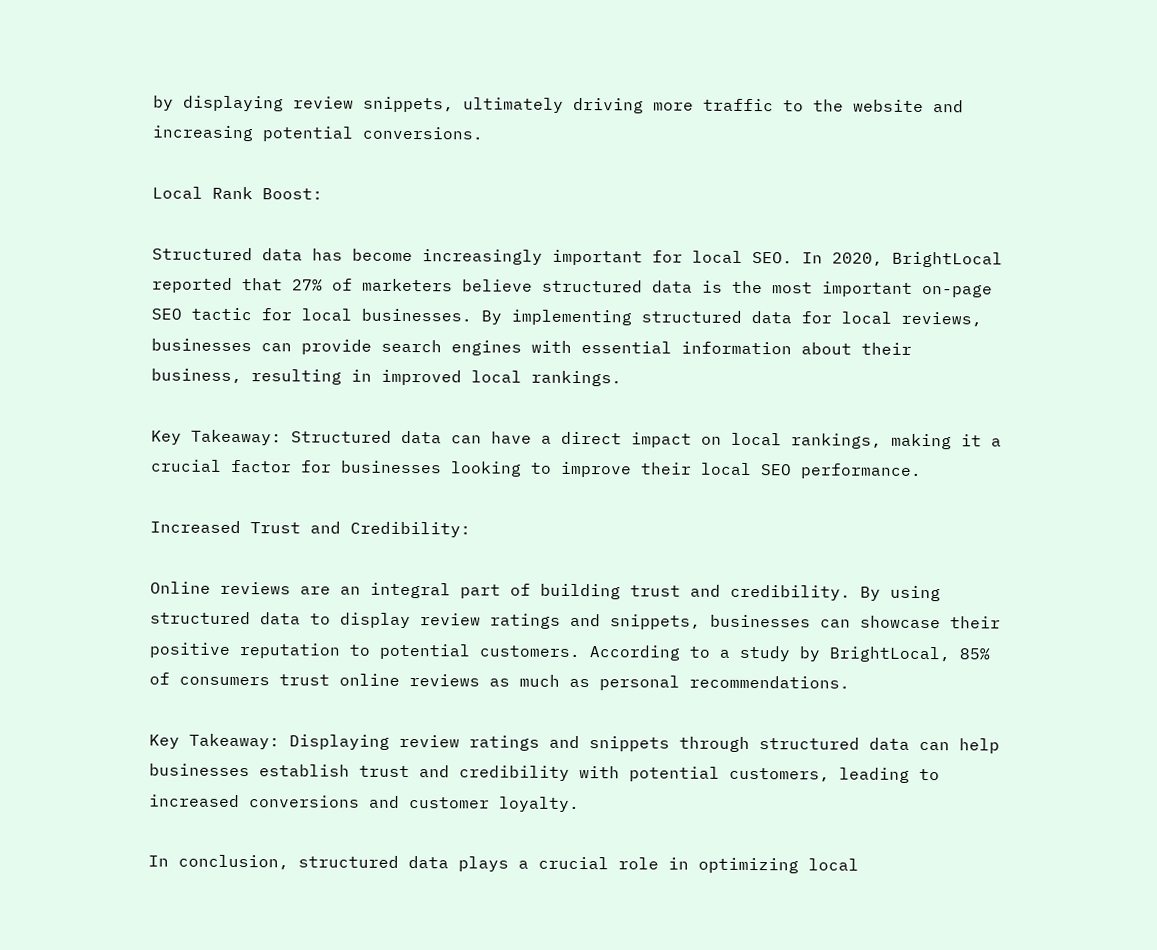by displaying review snippets, ultimately driving more traffic to the website and increasing potential conversions.

Local Rank Boost:

Structured data has become increasingly important for local SEO. In 2020, BrightLocal reported that 27% of marketers believe structured data is the most important on-page SEO tactic for local businesses. By implementing structured data for local reviews, businesses can provide search engines with essential information about their business, resulting in improved local rankings.

Key Takeaway: Structured data can have a direct impact on local rankings, making it a crucial factor for businesses looking to improve their local SEO performance.

Increased Trust and Credibility:

Online reviews are an integral part of building trust and credibility. By using structured data to display review ratings and snippets, businesses can showcase their positive reputation to potential customers. According to a study by BrightLocal, 85% of consumers trust online reviews as much as personal recommendations.

Key Takeaway: Displaying review ratings and snippets through structured data can help businesses establish trust and credibility with potential customers, leading to increased conversions and customer loyalty.

In conclusion, structured data plays a crucial role in optimizing local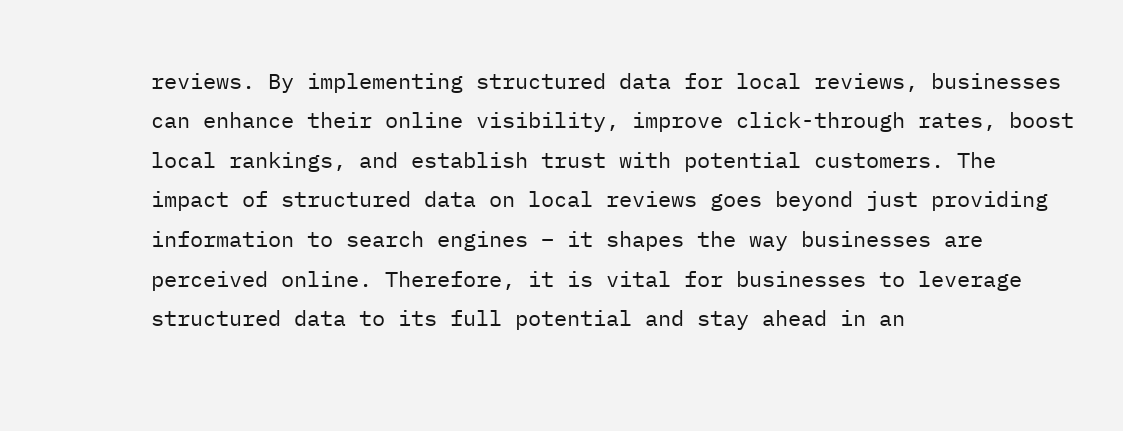reviews. By implementing structured data for local reviews, businesses can enhance their online visibility, improve click-through rates, boost local rankings, and establish trust with potential customers. The impact of structured data on local reviews goes beyond just providing information to search engines – it shapes the way businesses are perceived online. Therefore, it is vital for businesses to leverage structured data to its full potential and stay ahead in an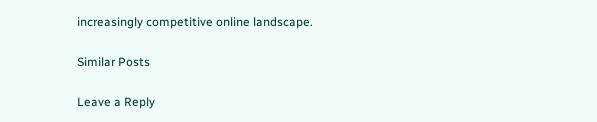increasingly competitive online landscape.

Similar Posts

Leave a Reply